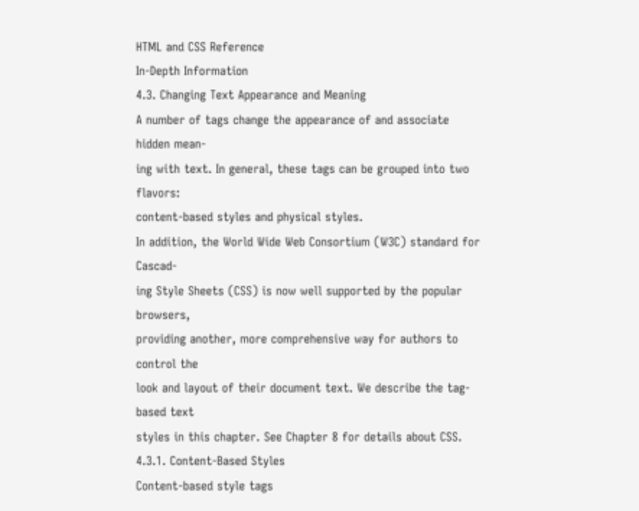HTML and CSS Reference
In-Depth Information
4.3. Changing Text Appearance and Meaning
A number of tags change the appearance of and associate hidden mean-
ing with text. In general, these tags can be grouped into two flavors:
content-based styles and physical styles.
In addition, the World Wide Web Consortium (W3C) standard for Cascad-
ing Style Sheets (CSS) is now well supported by the popular browsers,
providing another, more comprehensive way for authors to control the
look and layout of their document text. We describe the tag-based text
styles in this chapter. See Chapter 8 for details about CSS.
4.3.1. Content-Based Styles
Content-based style tags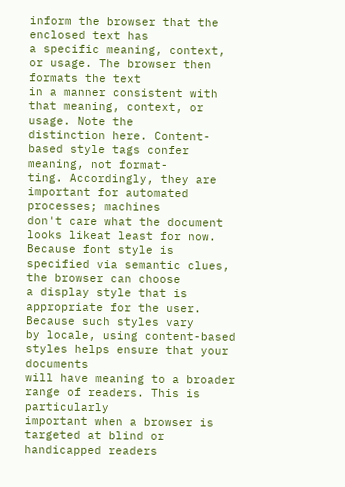inform the browser that the enclosed text has
a specific meaning, context, or usage. The browser then formats the text
in a manner consistent with that meaning, context, or usage. Note the
distinction here. Content-based style tags confer meaning, not format-
ting. Accordingly, they are important for automated processes; machines
don't care what the document looks likeat least for now.
Because font style is specified via semantic clues, the browser can choose
a display style that is appropriate for the user. Because such styles vary
by locale, using content-based styles helps ensure that your documents
will have meaning to a broader range of readers. This is particularly
important when a browser is targeted at blind or handicapped readers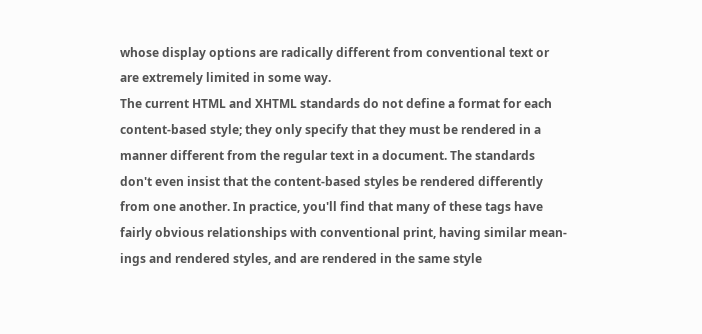whose display options are radically different from conventional text or
are extremely limited in some way.
The current HTML and XHTML standards do not define a format for each
content-based style; they only specify that they must be rendered in a
manner different from the regular text in a document. The standards
don't even insist that the content-based styles be rendered differently
from one another. In practice, you'll find that many of these tags have
fairly obvious relationships with conventional print, having similar mean-
ings and rendered styles, and are rendered in the same style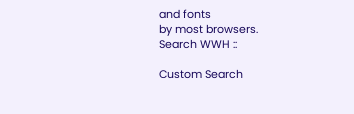and fonts
by most browsers.
Search WWH ::

Custom Search